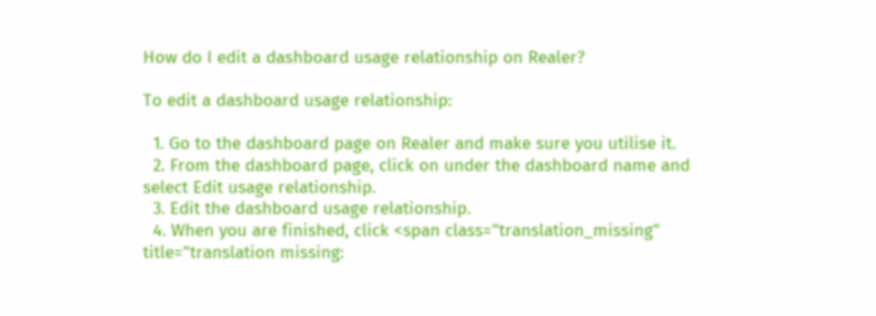How do I edit a dashboard usage relationship on Realer?

To edit a dashboard usage relationship:

  1. Go to the dashboard page on Realer and make sure you utilise it.
  2. From the dashboard page, click on under the dashboard name and select Edit usage relationship.
  3. Edit the dashboard usage relationship.
  4. When you are finished, click <span class="translation_missing" title="translation missing: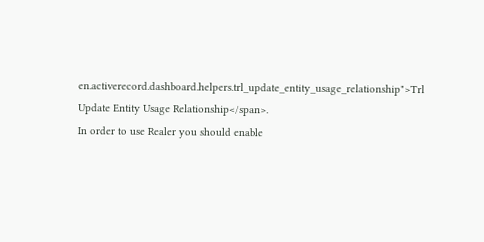en.activerecord.dashboard.helpers.trl_update_entity_usage_relationship">Trl Update Entity Usage Relationship</span>.
In order to use Realer you should enable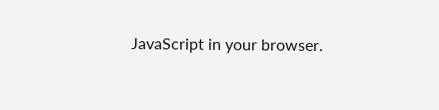JavaScript in your browser.